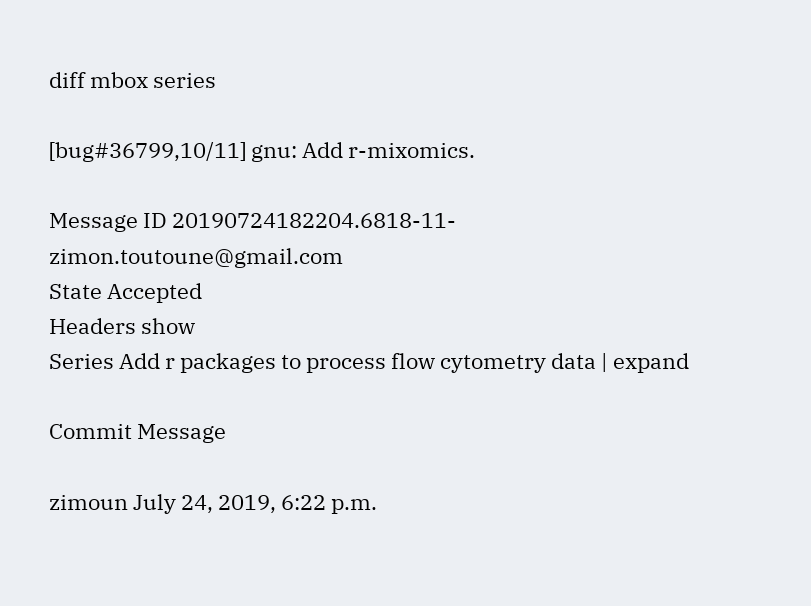diff mbox series

[bug#36799,10/11] gnu: Add r-mixomics.

Message ID 20190724182204.6818-11-zimon.toutoune@gmail.com
State Accepted
Headers show
Series Add r packages to process flow cytometry data | expand

Commit Message

zimoun July 24, 2019, 6:22 p.m.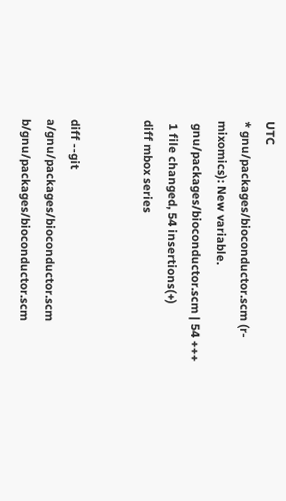UTC
* gnu/packages/bioconductor.scm (r-mixomics): New variable.
 gnu/packages/bioconductor.scm | 54 +++
 1 file changed, 54 insertions(+)
diff mbox series


diff --git a/gnu/packages/bioconductor.scm b/gnu/packages/bioconductor.scm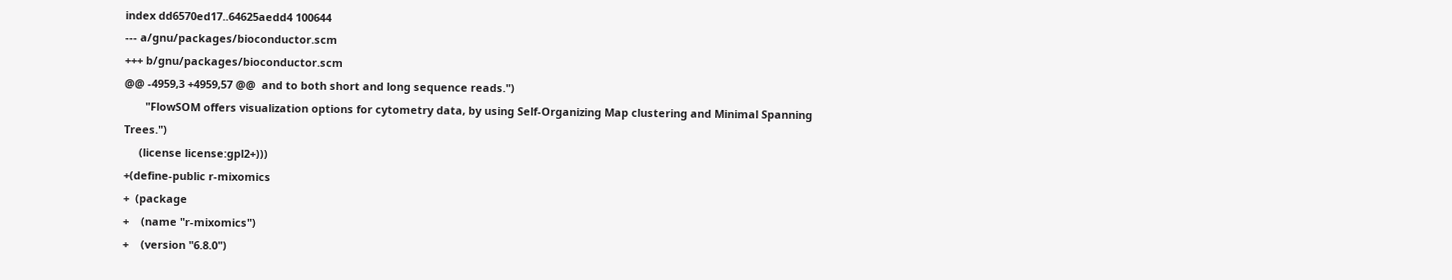index dd6570ed17..64625aedd4 100644
--- a/gnu/packages/bioconductor.scm
+++ b/gnu/packages/bioconductor.scm
@@ -4959,3 +4959,57 @@  and to both short and long sequence reads.")
       "FlowSOM offers visualization options for cytometry data, by using Self-Organizing Map clustering and Minimal Spanning Trees.")
     (license license:gpl2+)))
+(define-public r-mixomics
+  (package
+    (name "r-mixomics")
+    (version "6.8.0")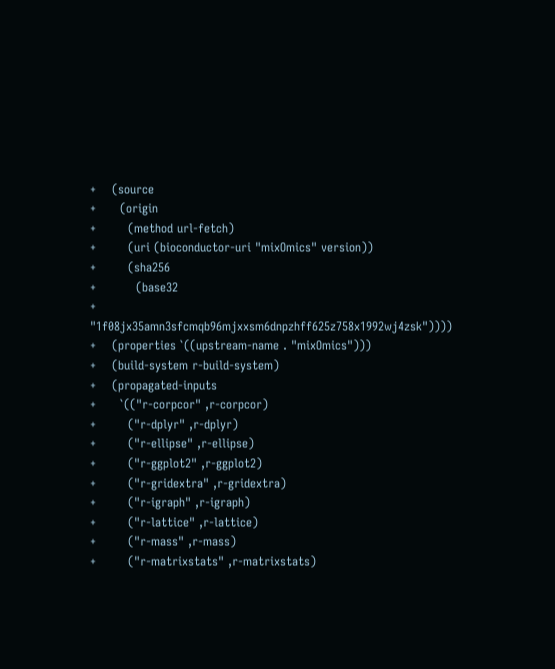+    (source
+      (origin
+        (method url-fetch)
+        (uri (bioconductor-uri "mixOmics" version))
+        (sha256
+          (base32
+            "1f08jx35amn3sfcmqb96mjxxsm6dnpzhff625z758x1992wj4zsk"))))
+    (properties `((upstream-name . "mixOmics")))
+    (build-system r-build-system)
+    (propagated-inputs
+      `(("r-corpcor" ,r-corpcor)
+        ("r-dplyr" ,r-dplyr)
+        ("r-ellipse" ,r-ellipse)
+        ("r-ggplot2" ,r-ggplot2)
+        ("r-gridextra" ,r-gridextra)
+        ("r-igraph" ,r-igraph)
+        ("r-lattice" ,r-lattice)
+        ("r-mass" ,r-mass)
+        ("r-matrixstats" ,r-matrixstats)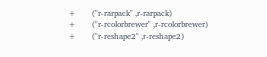+        ("r-rarpack" ,r-rarpack)
+        ("r-rcolorbrewer" ,r-rcolorbrewer)
+        ("r-reshape2" ,r-reshape2)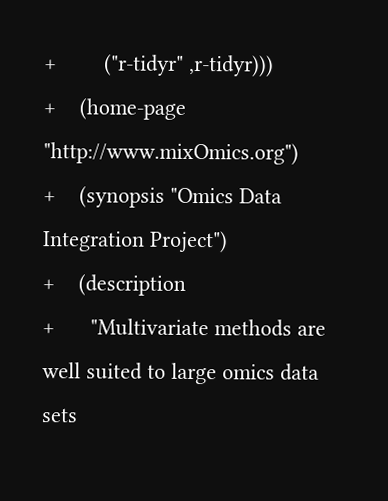+        ("r-tidyr" ,r-tidyr)))
+    (home-page "http://www.mixOmics.org")
+    (synopsis "Omics Data Integration Project")
+    (description
+      "Multivariate methods are well suited to large omics data sets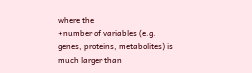where the
+number of variables (e.g.  genes, proteins, metabolites) is much larger than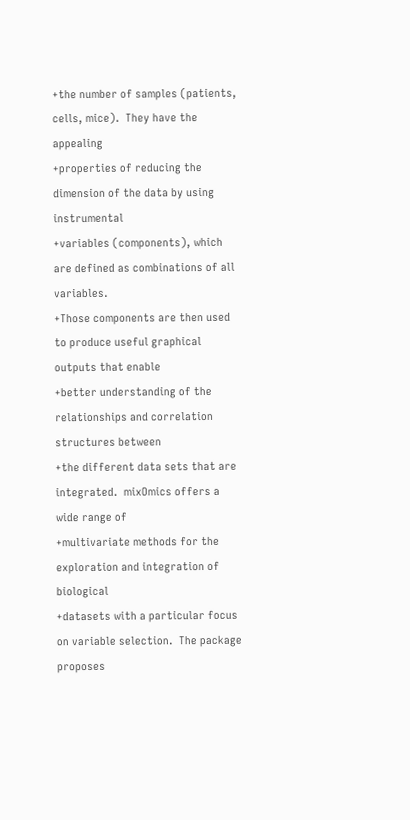+the number of samples (patients, cells, mice).  They have the appealing
+properties of reducing the dimension of the data by using instrumental
+variables (components), which are defined as combinations of all variables.
+Those components are then used to produce useful graphical outputs that enable
+better understanding of the relationships and correlation structures between
+the different data sets that are integrated.  mixOmics offers a wide range of
+multivariate methods for the exploration and integration of biological
+datasets with a particular focus on variable selection.  The package proposes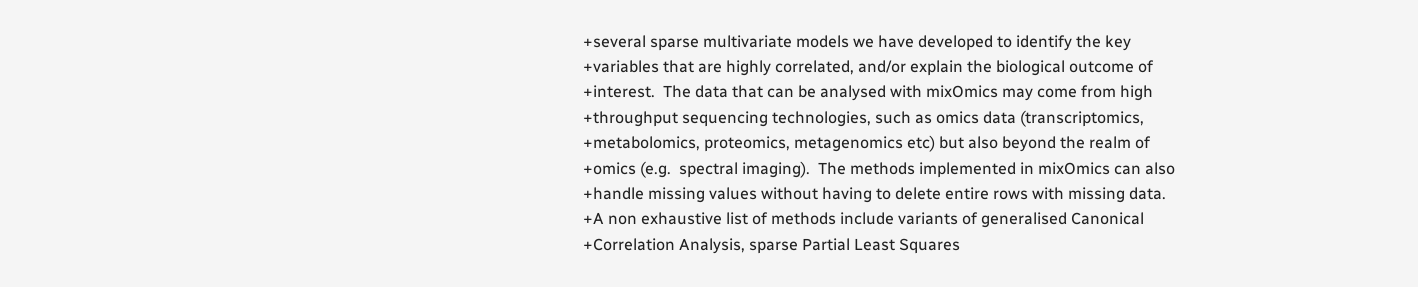+several sparse multivariate models we have developed to identify the key
+variables that are highly correlated, and/or explain the biological outcome of
+interest.  The data that can be analysed with mixOmics may come from high
+throughput sequencing technologies, such as omics data (transcriptomics,
+metabolomics, proteomics, metagenomics etc) but also beyond the realm of
+omics (e.g.  spectral imaging).  The methods implemented in mixOmics can also
+handle missing values without having to delete entire rows with missing data.
+A non exhaustive list of methods include variants of generalised Canonical
+Correlation Analysis, sparse Partial Least Squares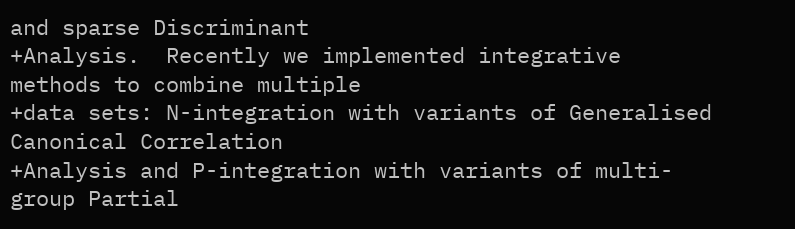and sparse Discriminant
+Analysis.  Recently we implemented integrative methods to combine multiple
+data sets: N-integration with variants of Generalised Canonical Correlation
+Analysis and P-integration with variants of multi-group Partial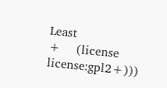Least
+    (license license:gpl2+)))